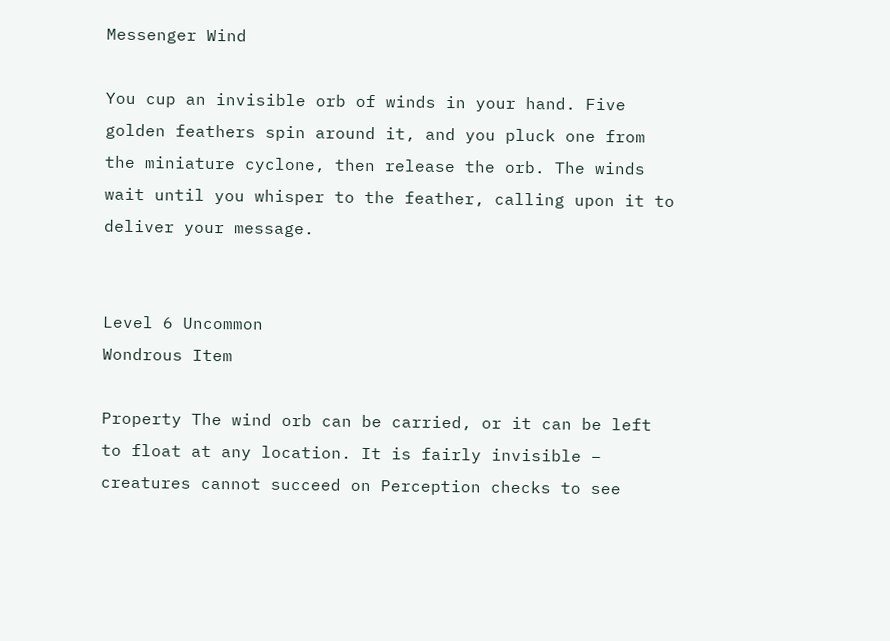Messenger Wind

You cup an invisible orb of winds in your hand. Five golden feathers spin around it, and you pluck one from the miniature cyclone, then release the orb. The winds wait until you whisper to the feather, calling upon it to deliver your message.


Level 6 Uncommon
Wondrous Item

Property The wind orb can be carried, or it can be left to float at any location. It is fairly invisible – creatures cannot succeed on Perception checks to see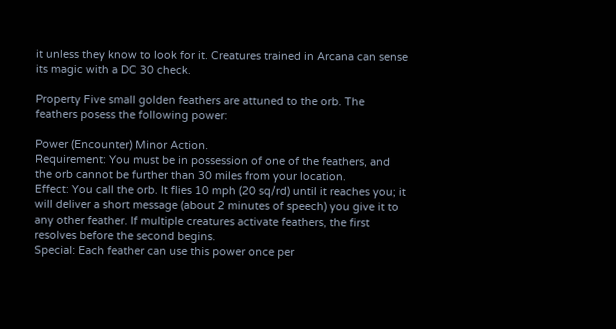it unless they know to look for it. Creatures trained in Arcana can sense its magic with a DC 30 check.

Property Five small golden feathers are attuned to the orb. The feathers posess the following power:

Power (Encounter) Minor Action.
Requirement: You must be in possession of one of the feathers, and the orb cannot be further than 30 miles from your location.
Effect: You call the orb. It flies 10 mph (20 sq/rd) until it reaches you; it will deliver a short message (about 2 minutes of speech) you give it to any other feather. If multiple creatures activate feathers, the first resolves before the second begins.
Special: Each feather can use this power once per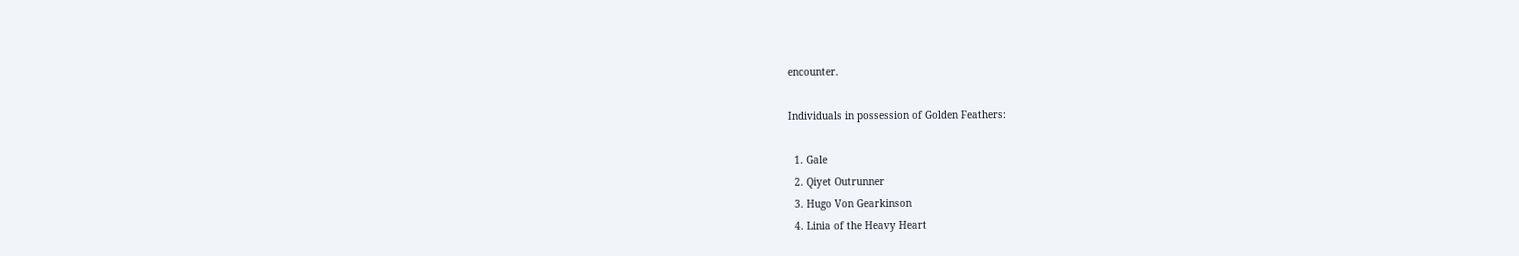encounter.

Individuals in possession of Golden Feathers:

  1. Gale
  2. Qiyet Outrunner
  3. Hugo Von Gearkinson
  4. Linia of the Heavy Heart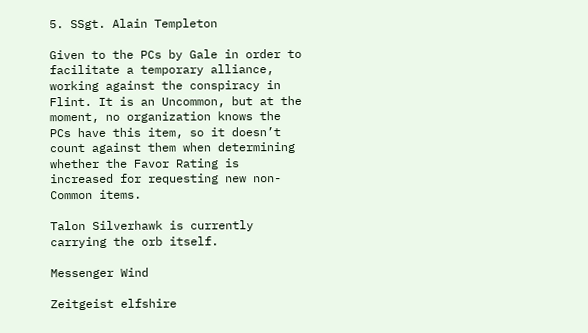5. SSgt. Alain Templeton

Given to the PCs by Gale in order to facilitate a temporary alliance, working against the conspiracy in Flint. It is an Uncommon, but at the moment, no organization knows the PCs have this item, so it doesn’t count against them when determining whether the Favor Rating is increased for requesting new non-Common items.

Talon Silverhawk is currently carrying the orb itself.

Messenger Wind

Zeitgeist elfshire